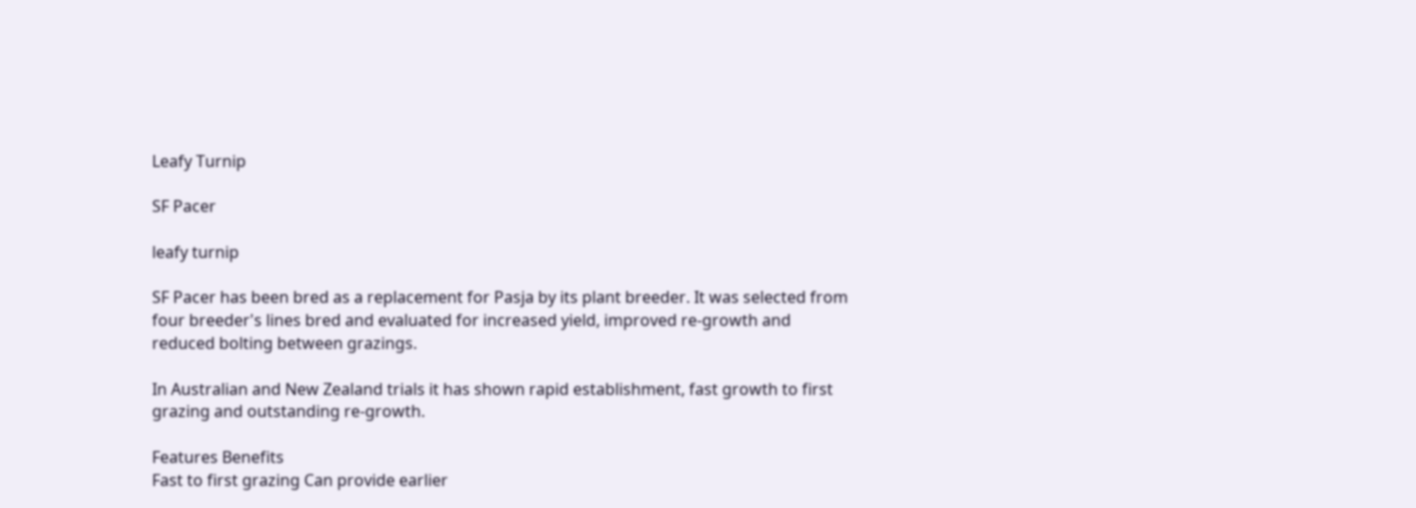Leafy Turnip

SF Pacer

leafy turnip

SF Pacer has been bred as a replacement for Pasja by its plant breeder. It was selected from four breeder's lines bred and evaluated for increased yield, improved re-growth and reduced bolting between grazings.

In Australian and New Zealand trials it has shown rapid establishment, fast growth to first grazing and outstanding re-growth.

Features Benefits
Fast to first grazing Can provide earlier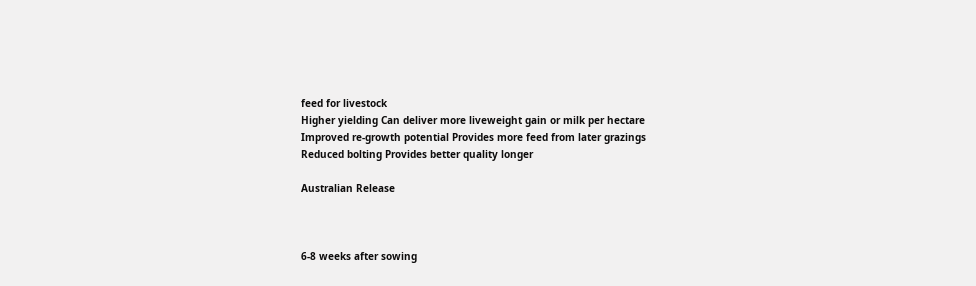feed for livestock
Higher yielding Can deliver more liveweight gain or milk per hectare
Improved re-growth potential Provides more feed from later grazings
Reduced bolting Provides better quality longer

Australian Release



6-8 weeks after sowing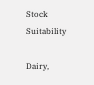Stock Suitability

Dairy,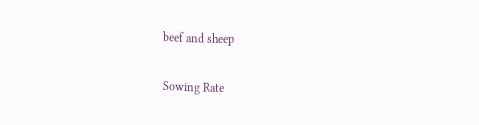beef and sheep

Sowing Rate